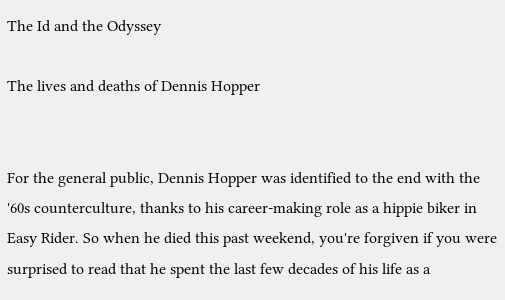The Id and the Odyssey

The lives and deaths of Dennis Hopper


For the general public, Dennis Hopper was identified to the end with the '60s counterculture, thanks to his career-making role as a hippie biker in Easy Rider. So when he died this past weekend, you're forgiven if you were surprised to read that he spent the last few decades of his life as a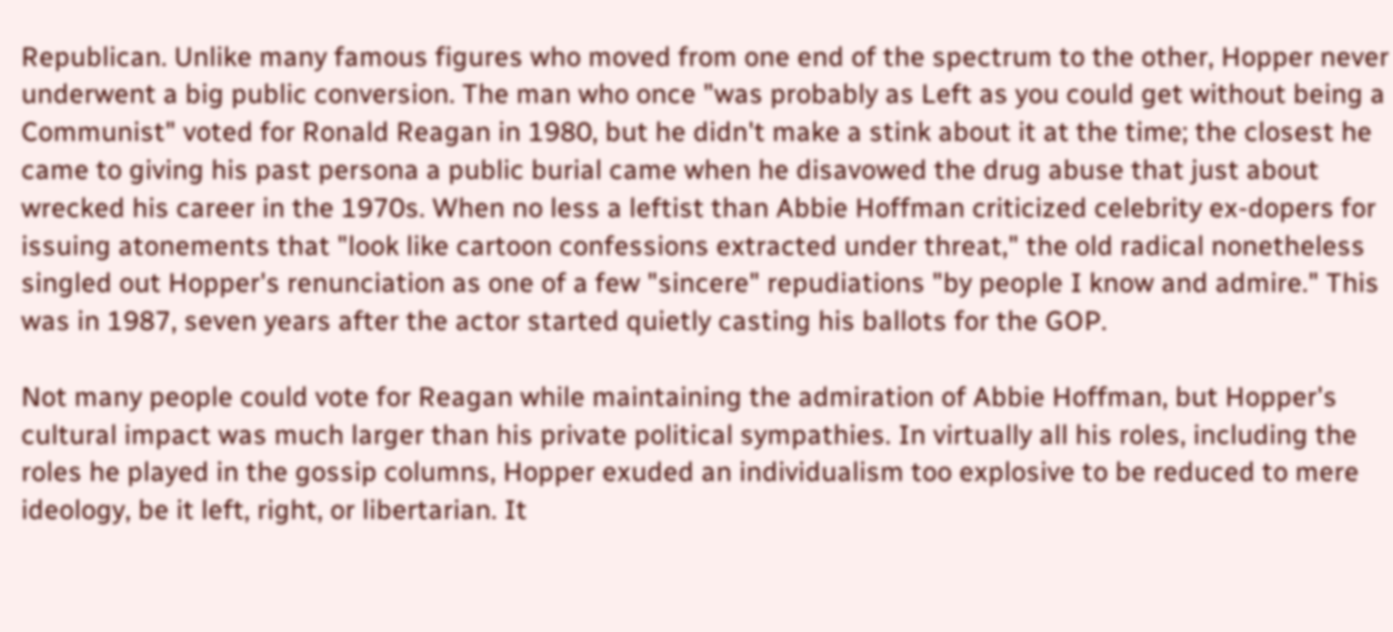Republican. Unlike many famous figures who moved from one end of the spectrum to the other, Hopper never underwent a big public conversion. The man who once "was probably as Left as you could get without being a Communist" voted for Ronald Reagan in 1980, but he didn't make a stink about it at the time; the closest he came to giving his past persona a public burial came when he disavowed the drug abuse that just about wrecked his career in the 1970s. When no less a leftist than Abbie Hoffman criticized celebrity ex-dopers for issuing atonements that "look like cartoon confessions extracted under threat," the old radical nonetheless singled out Hopper's renunciation as one of a few "sincere" repudiations "by people I know and admire." This was in 1987, seven years after the actor started quietly casting his ballots for the GOP.

Not many people could vote for Reagan while maintaining the admiration of Abbie Hoffman, but Hopper's cultural impact was much larger than his private political sympathies. In virtually all his roles, including the roles he played in the gossip columns, Hopper exuded an individualism too explosive to be reduced to mere ideology, be it left, right, or libertarian. It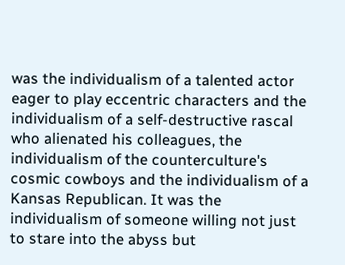was the individualism of a talented actor eager to play eccentric characters and the individualism of a self-destructive rascal who alienated his colleagues, the individualism of the counterculture's cosmic cowboys and the individualism of a Kansas Republican. It was the individualism of someone willing not just to stare into the abyss but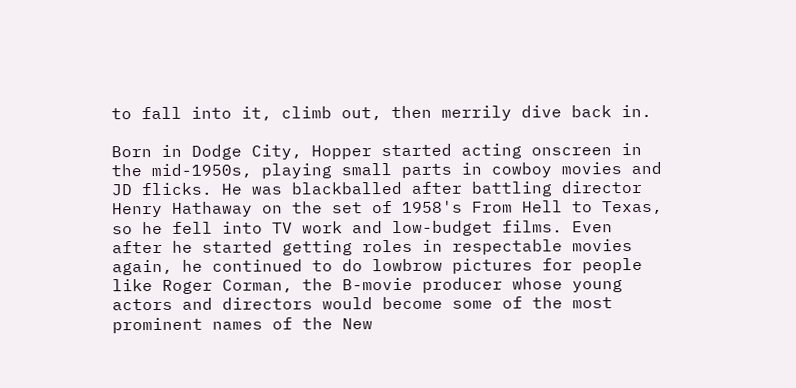to fall into it, climb out, then merrily dive back in.

Born in Dodge City, Hopper started acting onscreen in the mid-1950s, playing small parts in cowboy movies and JD flicks. He was blackballed after battling director Henry Hathaway on the set of 1958's From Hell to Texas, so he fell into TV work and low-budget films. Even after he started getting roles in respectable movies again, he continued to do lowbrow pictures for people like Roger Corman, the B-movie producer whose young actors and directors would become some of the most prominent names of the New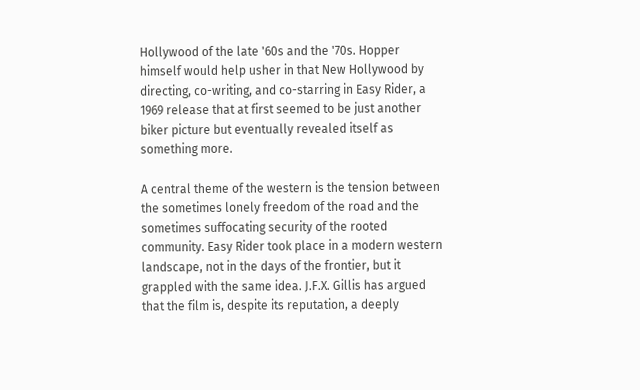Hollywood of the late '60s and the '70s. Hopper himself would help usher in that New Hollywood by directing, co-writing, and co-starring in Easy Rider, a 1969 release that at first seemed to be just another biker picture but eventually revealed itself as something more.

A central theme of the western is the tension between the sometimes lonely freedom of the road and the sometimes suffocating security of the rooted community. Easy Rider took place in a modern western landscape, not in the days of the frontier, but it grappled with the same idea. J.F.X. Gillis has argued that the film is, despite its reputation, a deeply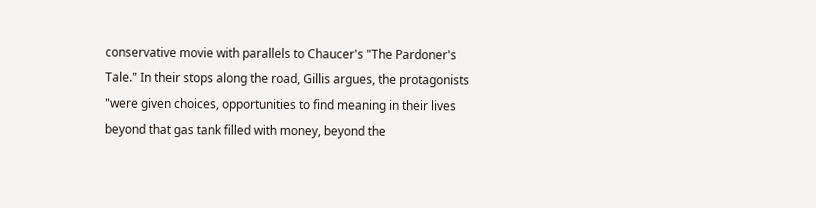conservative movie with parallels to Chaucer's "The Pardoner's Tale." In their stops along the road, Gillis argues, the protagonists "were given choices, opportunities to find meaning in their lives beyond that gas tank filled with money, beyond the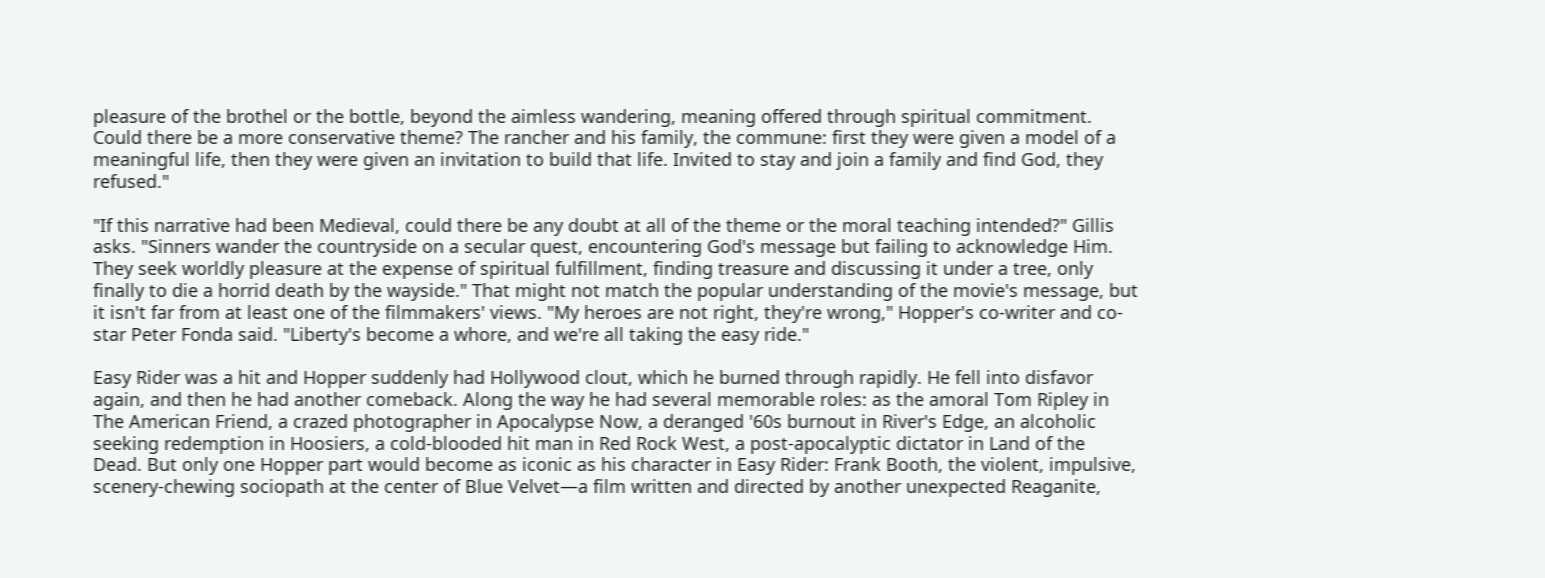pleasure of the brothel or the bottle, beyond the aimless wandering, meaning offered through spiritual commitment. Could there be a more conservative theme? The rancher and his family, the commune: first they were given a model of a meaningful life, then they were given an invitation to build that life. Invited to stay and join a family and find God, they refused."

"If this narrative had been Medieval, could there be any doubt at all of the theme or the moral teaching intended?" Gillis asks. "Sinners wander the countryside on a secular quest, encountering God's message but failing to acknowledge Him. They seek worldly pleasure at the expense of spiritual fulfillment, finding treasure and discussing it under a tree, only finally to die a horrid death by the wayside." That might not match the popular understanding of the movie's message, but it isn't far from at least one of the filmmakers' views. "My heroes are not right, they're wrong," Hopper's co-writer and co-star Peter Fonda said. "Liberty's become a whore, and we're all taking the easy ride."

Easy Rider was a hit and Hopper suddenly had Hollywood clout, which he burned through rapidly. He fell into disfavor again, and then he had another comeback. Along the way he had several memorable roles: as the amoral Tom Ripley in The American Friend, a crazed photographer in Apocalypse Now, a deranged '60s burnout in River's Edge, an alcoholic seeking redemption in Hoosiers, a cold-blooded hit man in Red Rock West, a post-apocalyptic dictator in Land of the Dead. But only one Hopper part would become as iconic as his character in Easy Rider: Frank Booth, the violent, impulsive, scenery-chewing sociopath at the center of Blue Velvet—a film written and directed by another unexpected Reaganite,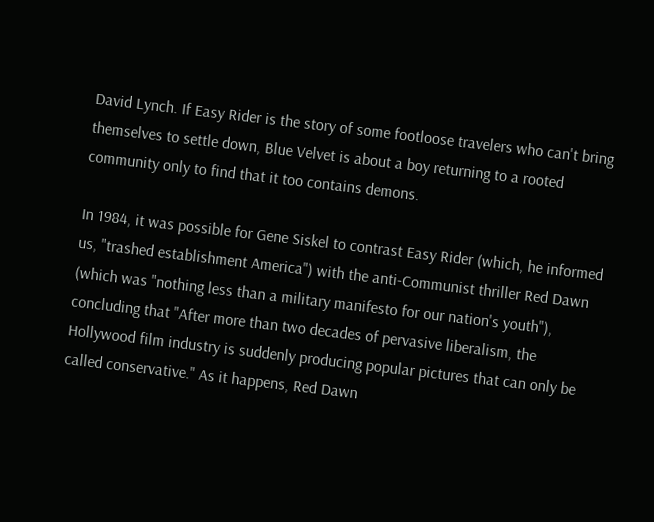David Lynch. If Easy Rider is the story of some footloose travelers who can't bring themselves to settle down, Blue Velvet is about a boy returning to a rooted community only to find that it too contains demons.

In 1984, it was possible for Gene Siskel to contrast Easy Rider (which, he informed us, "trashed establishment America") with the anti-Communist thriller Red Dawn (which was "nothing less than a military manifesto for our nation's youth"), concluding that "After more than two decades of pervasive liberalism, the Hollywood film industry is suddenly producing popular pictures that can only be called conservative." As it happens, Red Dawn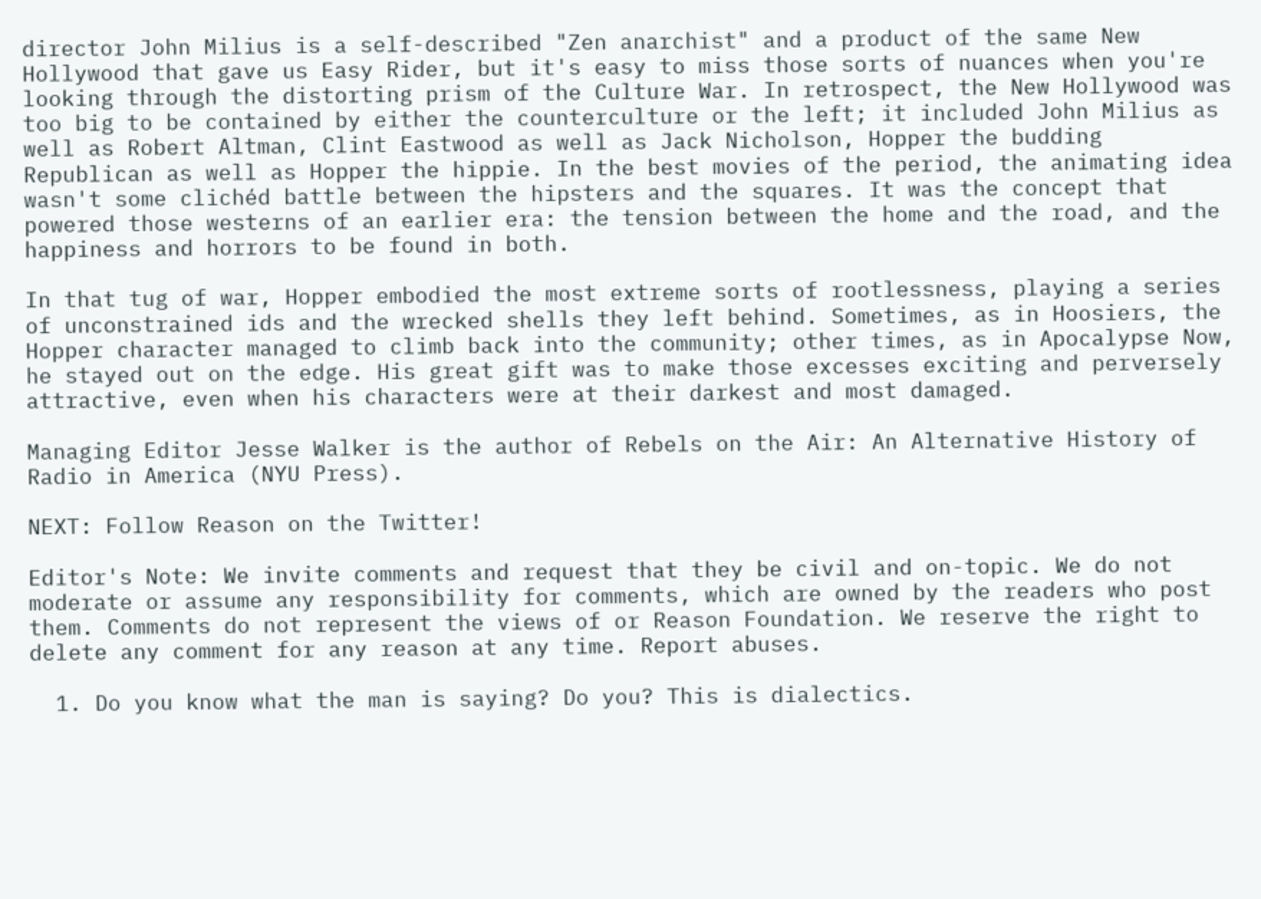director John Milius is a self-described "Zen anarchist" and a product of the same New Hollywood that gave us Easy Rider, but it's easy to miss those sorts of nuances when you're looking through the distorting prism of the Culture War. In retrospect, the New Hollywood was too big to be contained by either the counterculture or the left; it included John Milius as well as Robert Altman, Clint Eastwood as well as Jack Nicholson, Hopper the budding Republican as well as Hopper the hippie. In the best movies of the period, the animating idea wasn't some clichéd battle between the hipsters and the squares. It was the concept that powered those westerns of an earlier era: the tension between the home and the road, and the happiness and horrors to be found in both.

In that tug of war, Hopper embodied the most extreme sorts of rootlessness, playing a series of unconstrained ids and the wrecked shells they left behind. Sometimes, as in Hoosiers, the Hopper character managed to climb back into the community; other times, as in Apocalypse Now, he stayed out on the edge. His great gift was to make those excesses exciting and perversely attractive, even when his characters were at their darkest and most damaged.

Managing Editor Jesse Walker is the author of Rebels on the Air: An Alternative History of Radio in America (NYU Press).

NEXT: Follow Reason on the Twitter!

Editor's Note: We invite comments and request that they be civil and on-topic. We do not moderate or assume any responsibility for comments, which are owned by the readers who post them. Comments do not represent the views of or Reason Foundation. We reserve the right to delete any comment for any reason at any time. Report abuses.

  1. Do you know what the man is saying? Do you? This is dialectics.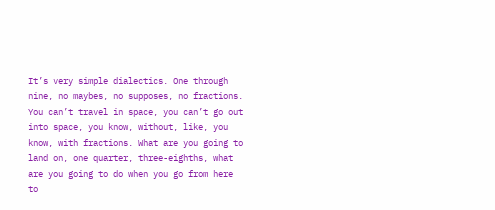It’s very simple dialectics. One through nine, no maybes, no supposes, no fractions. You can’t travel in space, you can’t go out into space, you know, without, like, you know, with fractions. What are you going to land on, one quarter, three-eighths, what are you going to do when you go from here to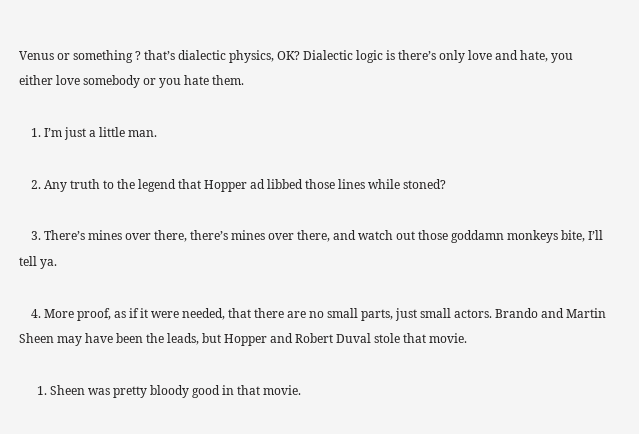Venus or something ? that’s dialectic physics, OK? Dialectic logic is there’s only love and hate, you either love somebody or you hate them.

    1. I’m just a little man.

    2. Any truth to the legend that Hopper ad libbed those lines while stoned?

    3. There’s mines over there, there’s mines over there, and watch out those goddamn monkeys bite, I’ll tell ya.

    4. More proof, as if it were needed, that there are no small parts, just small actors. Brando and Martin Sheen may have been the leads, but Hopper and Robert Duval stole that movie.

      1. Sheen was pretty bloody good in that movie.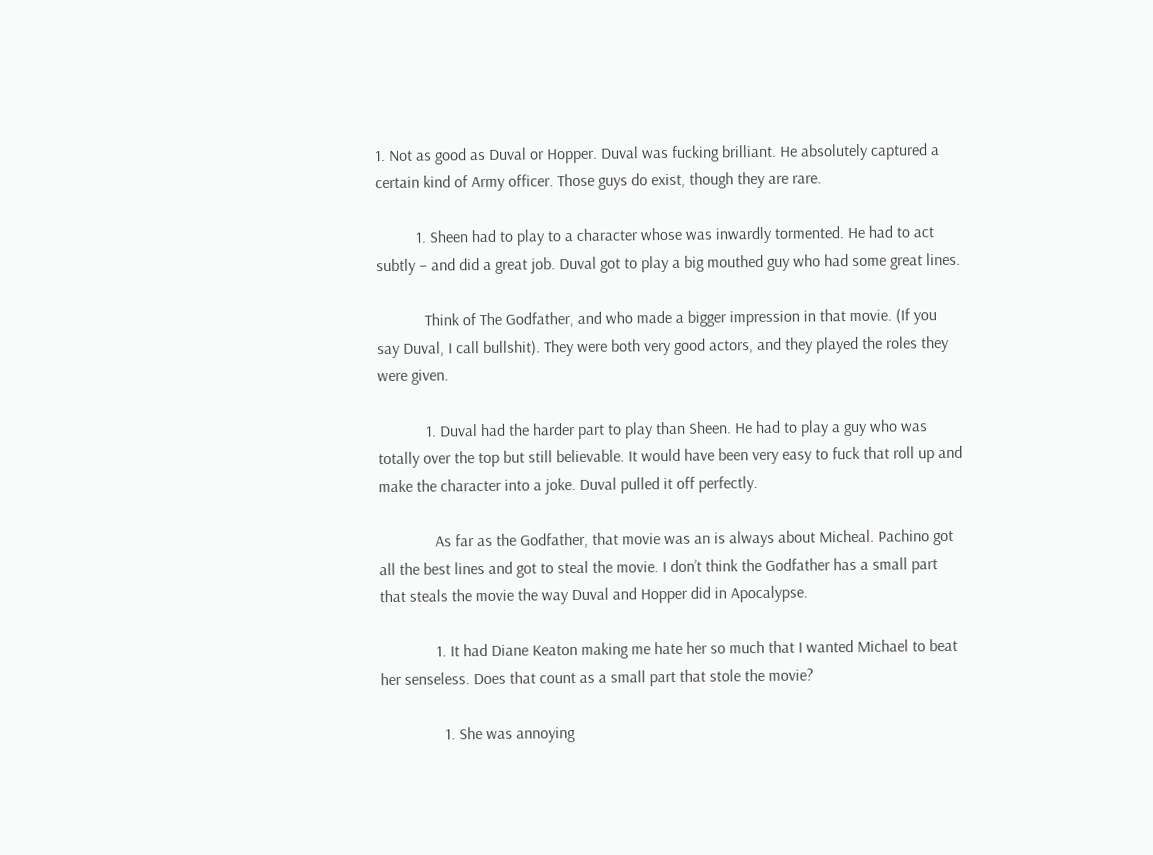1. Not as good as Duval or Hopper. Duval was fucking brilliant. He absolutely captured a certain kind of Army officer. Those guys do exist, though they are rare.

          1. Sheen had to play to a character whose was inwardly tormented. He had to act subtly – and did a great job. Duval got to play a big mouthed guy who had some great lines.

            Think of The Godfather, and who made a bigger impression in that movie. (If you say Duval, I call bullshit). They were both very good actors, and they played the roles they were given.

            1. Duval had the harder part to play than Sheen. He had to play a guy who was totally over the top but still believable. It would have been very easy to fuck that roll up and make the character into a joke. Duval pulled it off perfectly.

              As far as the Godfather, that movie was an is always about Micheal. Pachino got all the best lines and got to steal the movie. I don’t think the Godfather has a small part that steals the movie the way Duval and Hopper did in Apocalypse.

              1. It had Diane Keaton making me hate her so much that I wanted Michael to beat her senseless. Does that count as a small part that stole the movie?

                1. She was annoying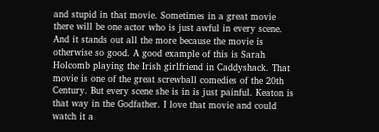and stupid in that movie. Sometimes in a great movie there will be one actor who is just awful in every scene. And it stands out all the more because the movie is otherwise so good. A good example of this is Sarah Holcomb playing the Irish girlfriend in Caddyshack. That movie is one of the great screwball comedies of the 20th Century. But every scene she is in is just painful. Keaton is that way in the Godfather. I love that movie and could watch it a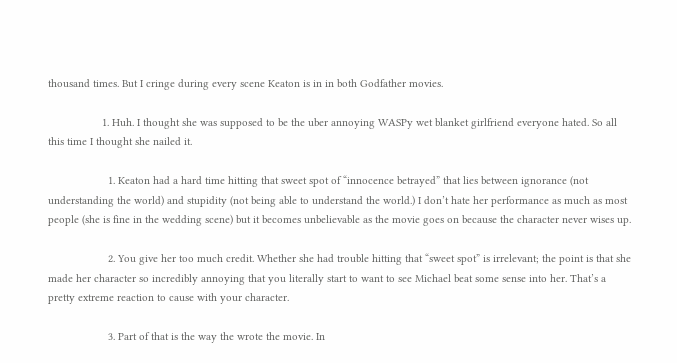thousand times. But I cringe during every scene Keaton is in in both Godfather movies.

                  1. Huh. I thought she was supposed to be the uber annoying WASPy wet blanket girlfriend everyone hated. So all this time I thought she nailed it.

                    1. Keaton had a hard time hitting that sweet spot of “innocence betrayed” that lies between ignorance (not understanding the world) and stupidity (not being able to understand the world.) I don’t hate her performance as much as most people (she is fine in the wedding scene) but it becomes unbelievable as the movie goes on because the character never wises up.

                    2. You give her too much credit. Whether she had trouble hitting that “sweet spot” is irrelevant; the point is that she made her character so incredibly annoying that you literally start to want to see Michael beat some sense into her. That’s a pretty extreme reaction to cause with your character.

                    3. Part of that is the way the wrote the movie. In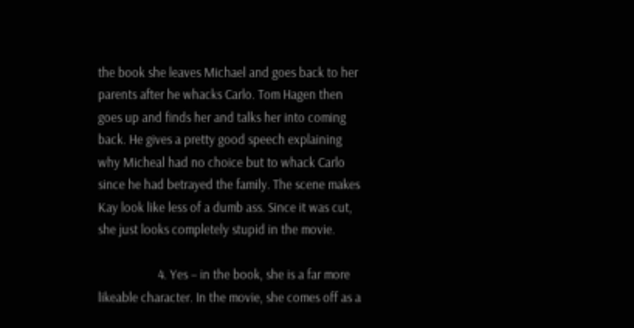the book she leaves Michael and goes back to her parents after he whacks Carlo. Tom Hagen then goes up and finds her and talks her into coming back. He gives a pretty good speech explaining why Micheal had no choice but to whack Carlo since he had betrayed the family. The scene makes Kay look like less of a dumb ass. Since it was cut, she just looks completely stupid in the movie.

                    4. Yes – in the book, she is a far more likeable character. In the movie, she comes off as a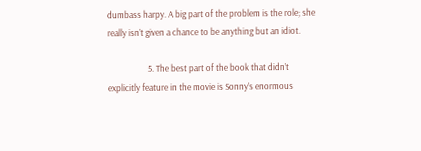dumbass harpy. A big part of the problem is the role; she really isn’t given a chance to be anything but an idiot.

                    5. The best part of the book that didn’t explicitly feature in the movie is Sonny’s enormous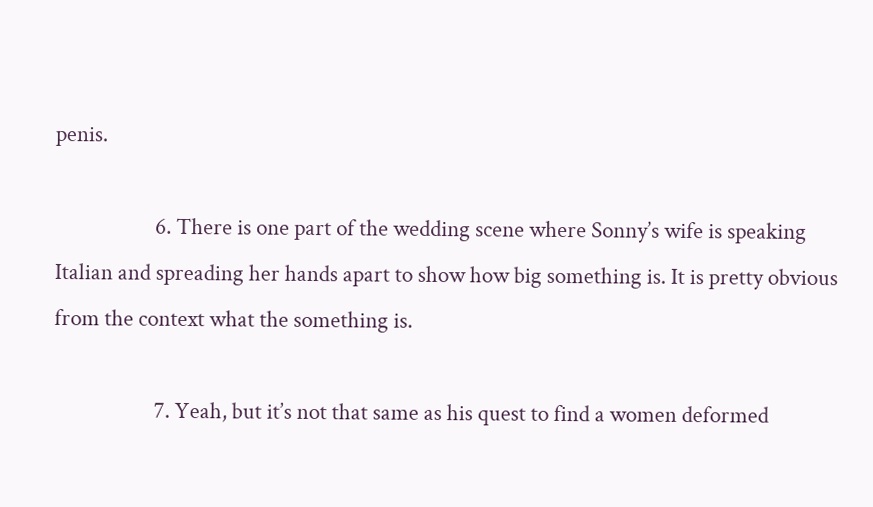penis.

                    6. There is one part of the wedding scene where Sonny’s wife is speaking Italian and spreading her hands apart to show how big something is. It is pretty obvious from the context what the something is.

                    7. Yeah, but it’s not that same as his quest to find a women deformed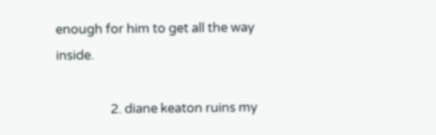enough for him to get all the way inside.

                  2. diane keaton ruins my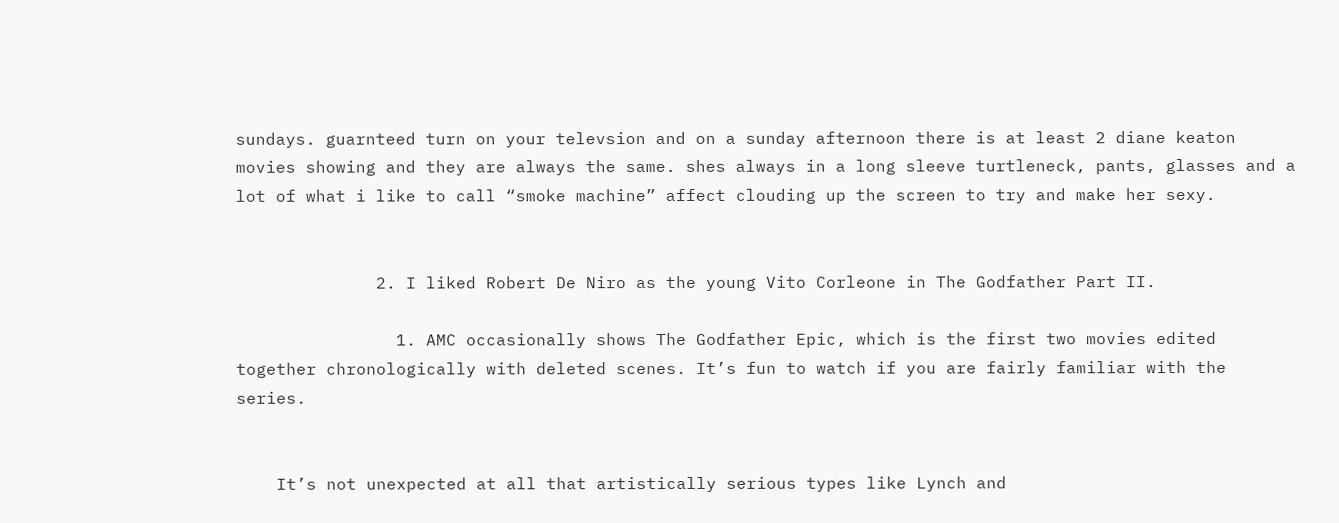sundays. guarnteed turn on your televsion and on a sunday afternoon there is at least 2 diane keaton movies showing and they are always the same. shes always in a long sleeve turtleneck, pants, glasses and a lot of what i like to call “smoke machine” affect clouding up the screen to try and make her sexy.


              2. I liked Robert De Niro as the young Vito Corleone in The Godfather Part II.

                1. AMC occasionally shows The Godfather Epic, which is the first two movies edited together chronologically with deleted scenes. It’s fun to watch if you are fairly familiar with the series.


    It’s not unexpected at all that artistically serious types like Lynch and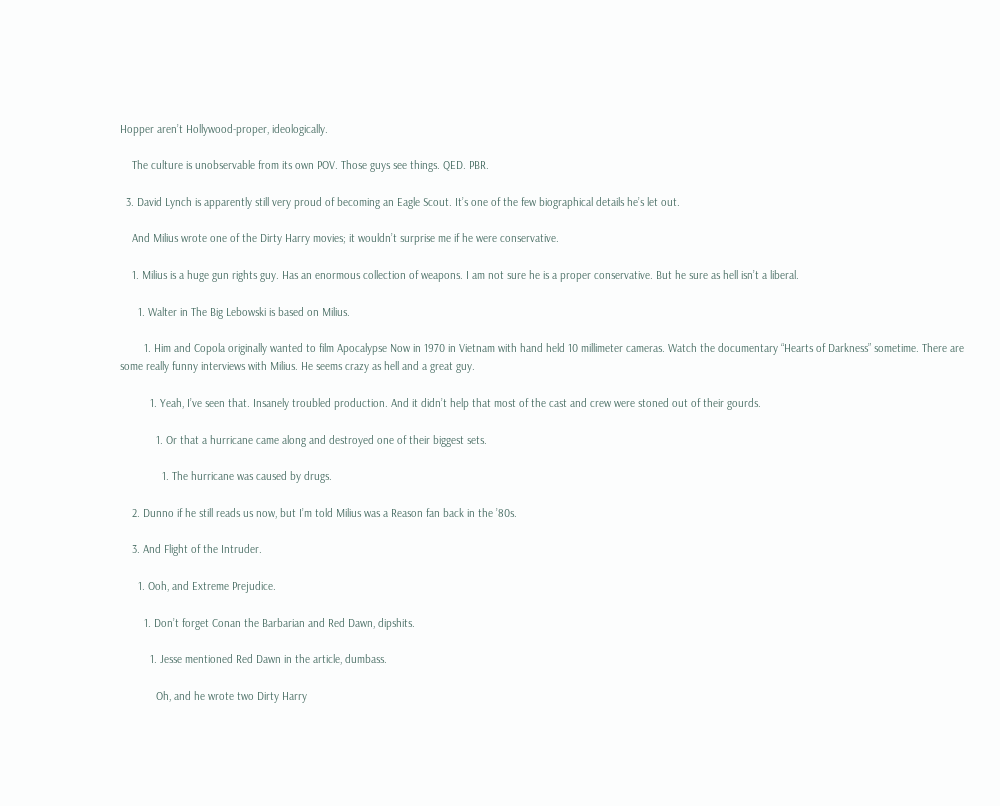Hopper aren’t Hollywood-proper, ideologically.

    The culture is unobservable from its own POV. Those guys see things. QED. PBR.

  3. David Lynch is apparently still very proud of becoming an Eagle Scout. It’s one of the few biographical details he’s let out.

    And Milius wrote one of the Dirty Harry movies; it wouldn’t surprise me if he were conservative.

    1. Milius is a huge gun rights guy. Has an enormous collection of weapons. I am not sure he is a proper conservative. But he sure as hell isn’t a liberal.

      1. Walter in The Big Lebowski is based on Milius.

        1. Him and Copola originally wanted to film Apocalypse Now in 1970 in Vietnam with hand held 10 millimeter cameras. Watch the documentary “Hearts of Darkness” sometime. There are some really funny interviews with Milius. He seems crazy as hell and a great guy.

          1. Yeah, I’ve seen that. Insanely troubled production. And it didn’t help that most of the cast and crew were stoned out of their gourds.

            1. Or that a hurricane came along and destroyed one of their biggest sets.

              1. The hurricane was caused by drugs.

    2. Dunno if he still reads us now, but I’m told Milius was a Reason fan back in the ’80s.

    3. And Flight of the Intruder.

      1. Ooh, and Extreme Prejudice.

        1. Don’t forget Conan the Barbarian and Red Dawn, dipshits.

          1. Jesse mentioned Red Dawn in the article, dumbass.

            Oh, and he wrote two Dirty Harry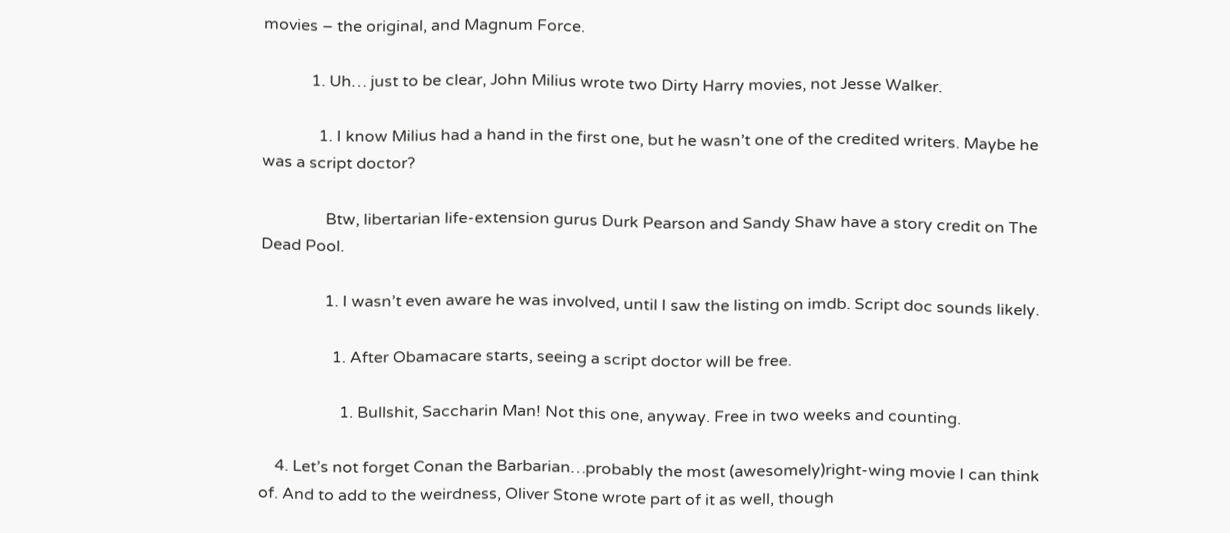movies – the original, and Magnum Force.

            1. Uh… just to be clear, John Milius wrote two Dirty Harry movies, not Jesse Walker.

              1. I know Milius had a hand in the first one, but he wasn’t one of the credited writers. Maybe he was a script doctor?

                Btw, libertarian life-extension gurus Durk Pearson and Sandy Shaw have a story credit on The Dead Pool.

                1. I wasn’t even aware he was involved, until I saw the listing on imdb. Script doc sounds likely.

                  1. After Obamacare starts, seeing a script doctor will be free.

                    1. Bullshit, Saccharin Man! Not this one, anyway. Free in two weeks and counting.

    4. Let’s not forget Conan the Barbarian…probably the most (awesomely)right-wing movie I can think of. And to add to the weirdness, Oliver Stone wrote part of it as well, though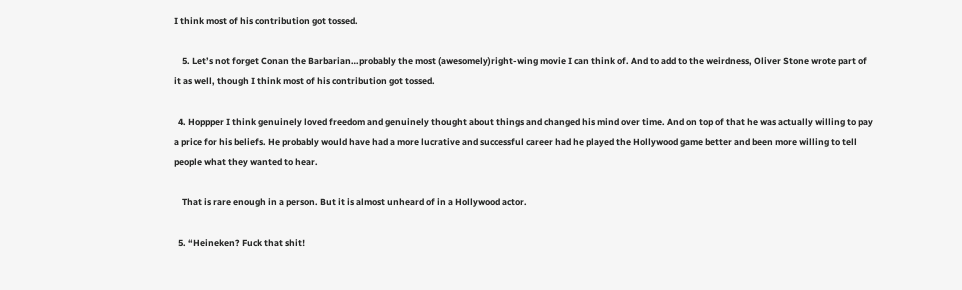I think most of his contribution got tossed.

    5. Let’s not forget Conan the Barbarian…probably the most (awesomely)right-wing movie I can think of. And to add to the weirdness, Oliver Stone wrote part of it as well, though I think most of his contribution got tossed.

  4. Hoppper I think genuinely loved freedom and genuinely thought about things and changed his mind over time. And on top of that he was actually willing to pay a price for his beliefs. He probably would have had a more lucrative and successful career had he played the Hollywood game better and been more willing to tell people what they wanted to hear.

    That is rare enough in a person. But it is almost unheard of in a Hollywood actor.

  5. “Heineken? Fuck that shit!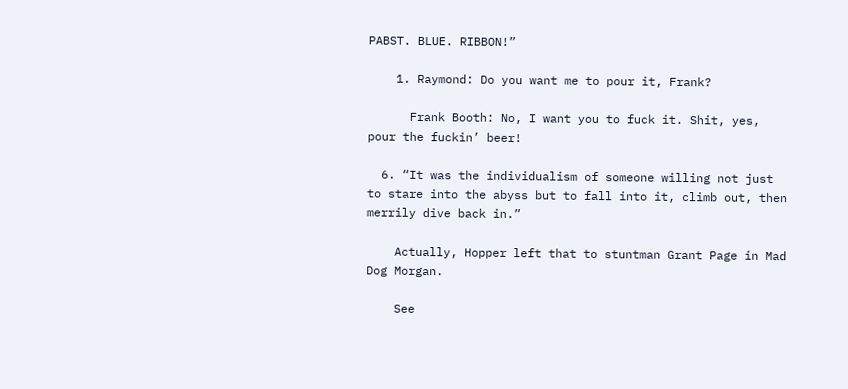PABST. BLUE. RIBBON!”

    1. Raymond: Do you want me to pour it, Frank?

      Frank Booth: No, I want you to fuck it. Shit, yes, pour the fuckin’ beer!

  6. “It was the individualism of someone willing not just to stare into the abyss but to fall into it, climb out, then merrily dive back in.”

    Actually, Hopper left that to stuntman Grant Page in Mad Dog Morgan.

    See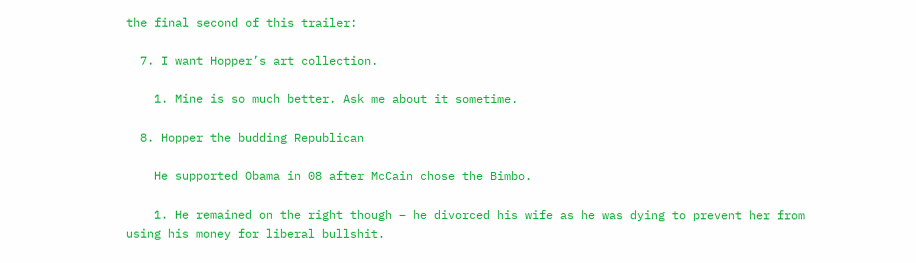the final second of this trailer:

  7. I want Hopper’s art collection.

    1. Mine is so much better. Ask me about it sometime.

  8. Hopper the budding Republican

    He supported Obama in 08 after McCain chose the Bimbo.

    1. He remained on the right though – he divorced his wife as he was dying to prevent her from using his money for liberal bullshit.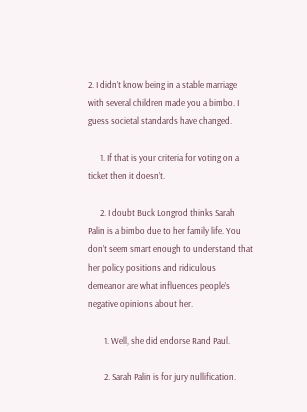2. I didn’t know being in a stable marriage with several children made you a bimbo. I guess societal standards have changed.

      1. If that is your criteria for voting on a ticket then it doesn’t.

      2. I doubt Buck Longrod thinks Sarah Palin is a bimbo due to her family life. You don’t seem smart enough to understand that her policy positions and ridiculous demeanor are what influences people’s negative opinions about her.

        1. Well, she did endorse Rand Paul.

        2. Sarah Palin is for jury nullification.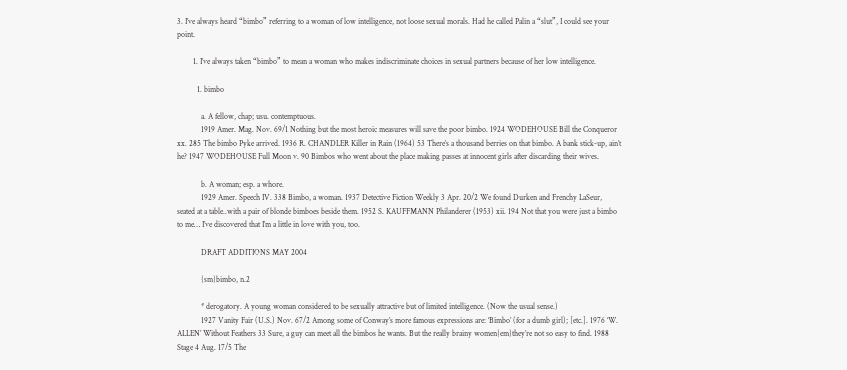3. I’ve always heard “bimbo” referring to a woman of low intelligence, not loose sexual morals. Had he called Palin a “slut”, I could see your point.

        1. I’ve always taken “bimbo” to mean a woman who makes indiscriminate choices in sexual partners because of her low intelligence.

          1. bimbo

            a. A fellow, chap; usu. contemptuous.
            1919 Amer. Mag. Nov. 69/1 Nothing but the most heroic measures will save the poor bimbo. 1924 WODEHOUSE Bill the Conqueror xx. 285 The bimbo Pyke arrived. 1936 R. CHANDLER Killer in Rain (1964) 53 There’s a thousand berries on that bimbo. A bank stick-up, ain’t he? 1947 WODEHOUSE Full Moon v. 90 Bimbos who went about the place making passes at innocent girls after discarding their wives.

            b. A woman; esp. a whore.
            1929 Amer. Speech IV. 338 Bimbo, a woman. 1937 Detective Fiction Weekly 3 Apr. 20/2 We found Durken and Frenchy LaSeur, seated at a table..with a pair of blonde bimboes beside them. 1952 S. KAUFFMANN Philanderer (1953) xii. 194 Not that you were just a bimbo to me… I’ve discovered that I’m a little in love with you, too.

            DRAFT ADDITIONS MAY 2004

            {sm}bimbo, n.2

            * derogatory. A young woman considered to be sexually attractive but of limited intelligence. (Now the usual sense.)
            1927 Vanity Fair (U.S.) Nov. 67/2 Among some of Conway’s more famous expressions are: ‘Bimbo’ (for a dumb girl); [etc.]. 1976 ‘W. ALLEN’ Without Feathers 33 Sure, a guy can meet all the bimbos he wants. But the really brainy women{em}they’re not so easy to find. 1988 Stage 4 Aug. 17/5 The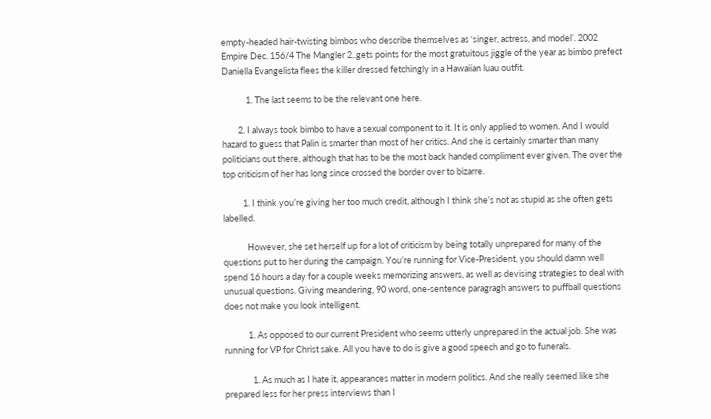empty-headed hair-twisting bimbos who describe themselves as ‘singer, actress, and model’. 2002 Empire Dec. 156/4 The Mangler 2..gets points for the most gratuitous jiggle of the year as bimbo prefect Daniella Evangelista flees the killer dressed fetchingly in a Hawaiian luau outfit.

            1. The last seems to be the relevant one here.

        2. I always took bimbo to have a sexual component to it. It is only applied to women. And I would hazard to guess that Palin is smarter than most of her critics. And she is certainly smarter than many politicians out there, although that has to be the most back handed compliment ever given. The over the top criticism of her has long since crossed the border over to bizarre.

          1. I think you’re giving her too much credit, although I think she’s not as stupid as she often gets labelled.

            However, she set herself up for a lot of criticism by being totally unprepared for many of the questions put to her during the campaign. You’re running for Vice-President, you should damn well spend 16 hours a day for a couple weeks memorizing answers, as well as devising strategies to deal with unusual questions. Giving meandering, 90 word, one-sentence paragragh answers to puffball questions does not make you look intelligent.

            1. As opposed to our current President who seems utterly unprepared in the actual job. She was running for VP for Christ sake. All you have to do is give a good speech and go to funerals.

              1. As much as I hate it, appearances matter in modern politics. And she really seemed like she prepared less for her press interviews than I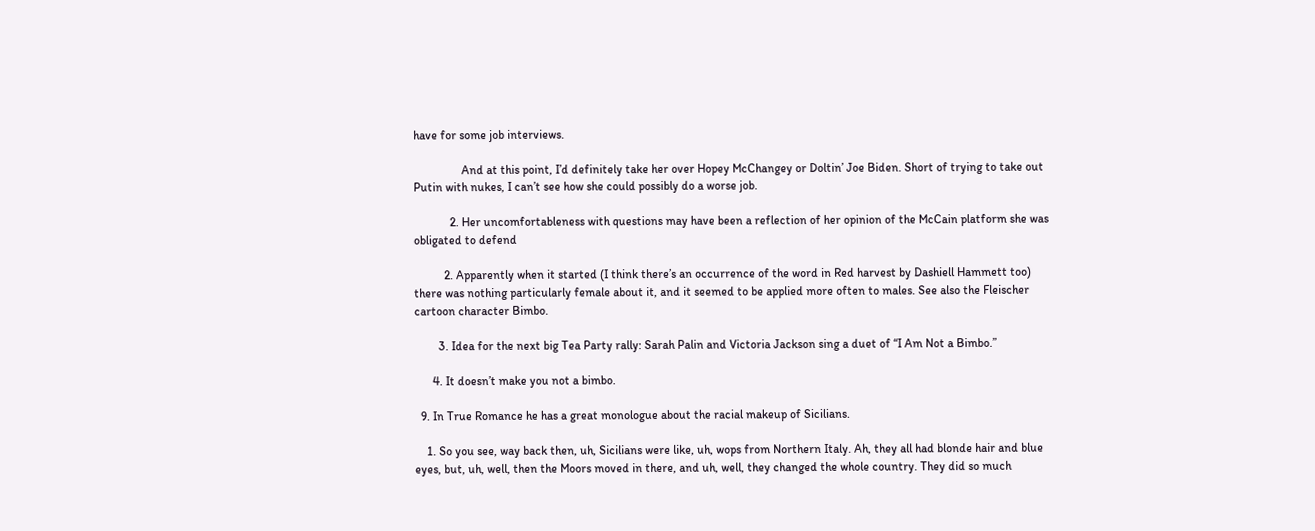have for some job interviews.

                And at this point, I’d definitely take her over Hopey McChangey or Doltin’ Joe Biden. Short of trying to take out Putin with nukes, I can’t see how she could possibly do a worse job.

            2. Her uncomfortableness with questions may have been a reflection of her opinion of the McCain platform she was obligated to defend

          2. Apparently when it started (I think there’s an occurrence of the word in Red harvest by Dashiell Hammett too) there was nothing particularly female about it, and it seemed to be applied more often to males. See also the Fleischer cartoon character Bimbo.

        3. Idea for the next big Tea Party rally: Sarah Palin and Victoria Jackson sing a duet of “I Am Not a Bimbo.”

      4. It doesn’t make you not a bimbo.

  9. In True Romance he has a great monologue about the racial makeup of Sicilians.

    1. So you see, way back then, uh, Sicilians were like, uh, wops from Northern Italy. Ah, they all had blonde hair and blue eyes, but, uh, well, then the Moors moved in there, and uh, well, they changed the whole country. They did so much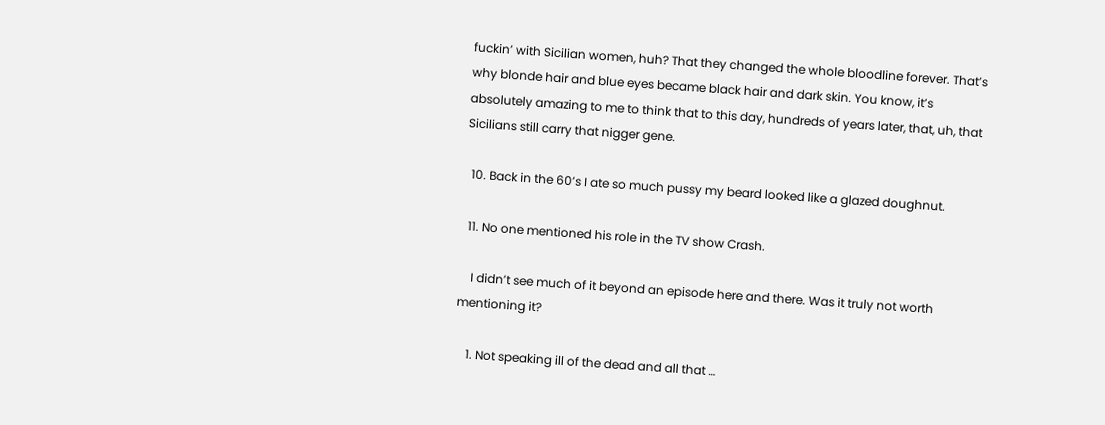fuckin’ with Sicilian women, huh? That they changed the whole bloodline forever. That’s why blonde hair and blue eyes became black hair and dark skin. You know, it’s absolutely amazing to me to think that to this day, hundreds of years later, that, uh, that Sicilians still carry that nigger gene.

  10. Back in the 60’s I ate so much pussy my beard looked like a glazed doughnut.

  11. No one mentioned his role in the TV show Crash.

    I didn’t see much of it beyond an episode here and there. Was it truly not worth mentioning it?

    1. Not speaking ill of the dead and all that …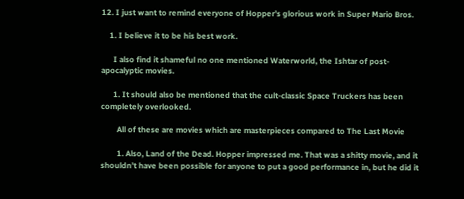12. I just want to remind everyone of Hopper’s glorious work in Super Mario Bros.

    1. I believe it to be his best work.

      I also find it shameful no one mentioned Waterworld, the Ishtar of post-apocalyptic movies.

      1. It should also be mentioned that the cult-classic Space Truckers has been completely overlooked.

        All of these are movies which are masterpieces compared to The Last Movie

        1. Also, Land of the Dead. Hopper impressed me. That was a shitty movie, and it shouldn’t have been possible for anyone to put a good performance in, but he did it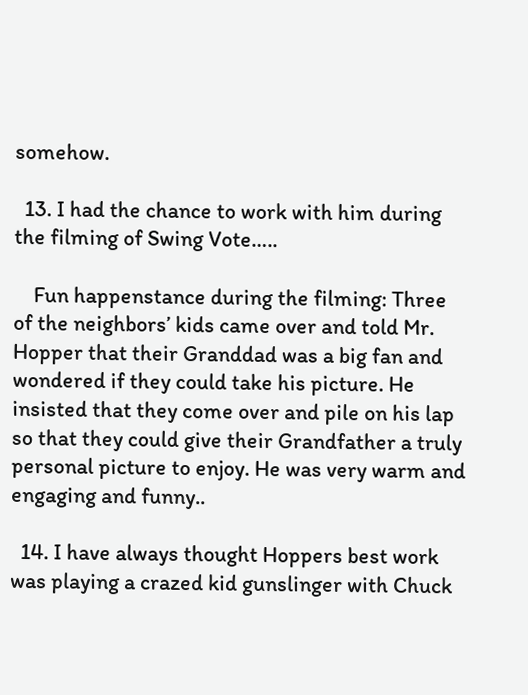somehow.

  13. I had the chance to work with him during the filming of Swing Vote…..

    Fun happenstance during the filming: Three of the neighbors’ kids came over and told Mr. Hopper that their Granddad was a big fan and wondered if they could take his picture. He insisted that they come over and pile on his lap so that they could give their Grandfather a truly personal picture to enjoy. He was very warm and engaging and funny..

  14. I have always thought Hoppers best work was playing a crazed kid gunslinger with Chuck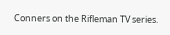Conners on the Rifleman TV series.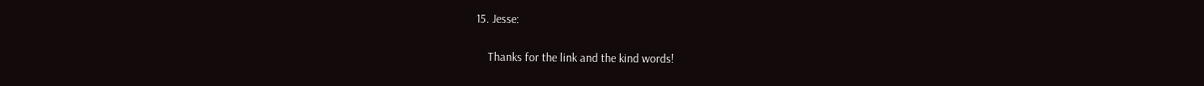15. Jesse:

    Thanks for the link and the kind words!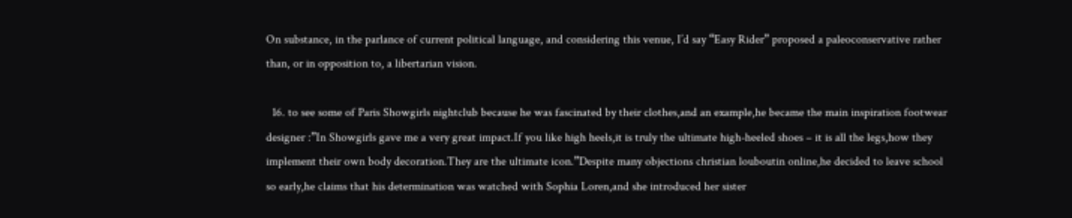On substance, in the parlance of current political language, and considering this venue, I’d say “Easy Rider” proposed a paleoconservative rather than, or in opposition to, a libertarian vision.

  16. to see some of Paris Showgirls nightclub because he was fascinated by their clothes,and an example,he became the main inspiration footwear designer :”In Showgirls gave me a very great impact.If you like high heels,it is truly the ultimate high-heeled shoes – it is all the legs,how they implement their own body decoration.They are the ultimate icon.”Despite many objections christian louboutin online,he decided to leave school so early,he claims that his determination was watched with Sophia Loren,and she introduced her sister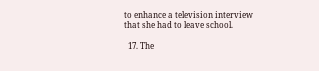to enhance a television interview that she had to leave school.

  17. The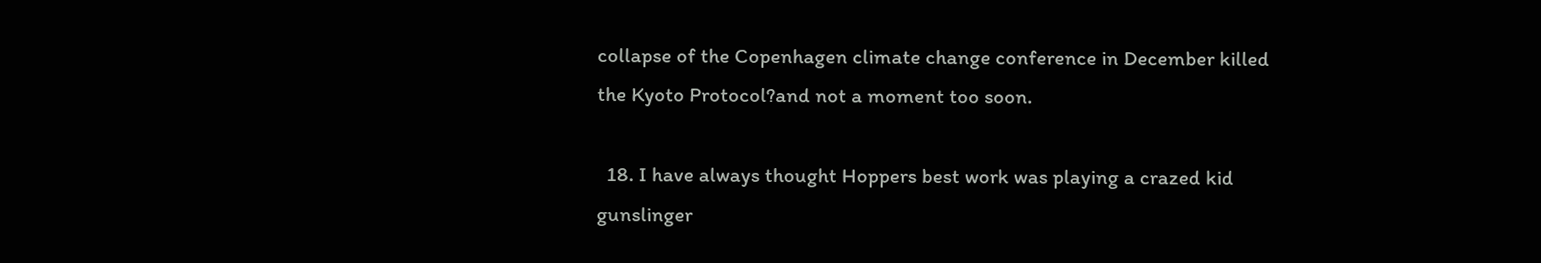collapse of the Copenhagen climate change conference in December killed the Kyoto Protocol?and not a moment too soon.

  18. I have always thought Hoppers best work was playing a crazed kid gunslinger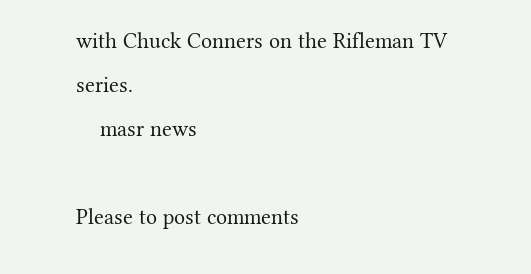with Chuck Conners on the Rifleman TV series.
    masr news

Please to post comments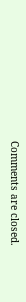Comments are closed.